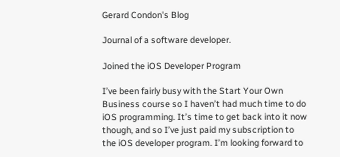Gerard Condon's Blog

Journal of a software developer.

Joined the iOS Developer Program

I’ve been fairly busy with the Start Your Own Business course so I haven’t had much time to do iOS programming. It’s time to get back into it now though, and so I’ve just paid my subscription to the iOS developer program. I’m looking forward to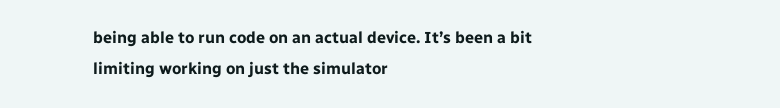being able to run code on an actual device. It’s been a bit limiting working on just the simulator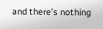and there’s nothing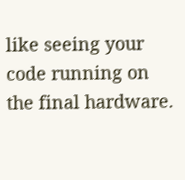like seeing your code running on the final hardware.